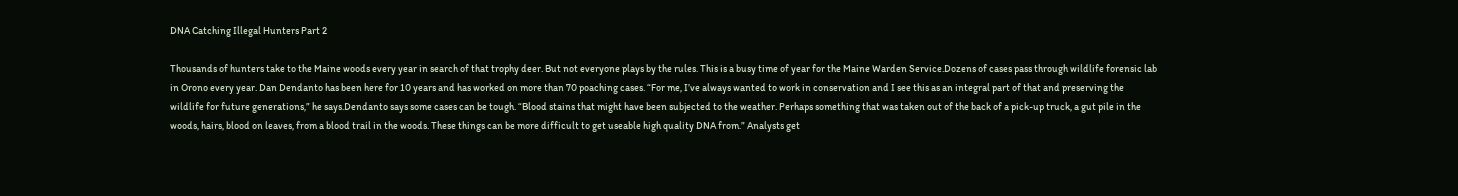DNA Catching Illegal Hunters Part 2

Thousands of hunters take to the Maine woods every year in search of that trophy deer. But not everyone plays by the rules. This is a busy time of year for the Maine Warden Service.Dozens of cases pass through wildlife forensic lab in Orono every year. Dan Dendanto has been here for 10 years and has worked on more than 70 poaching cases. “For me, I’ve always wanted to work in conservation and I see this as an integral part of that and preserving the wildlife for future generations,” he says.Dendanto says some cases can be tough. “Blood stains that might have been subjected to the weather. Perhaps something that was taken out of the back of a pick-up truck, a gut pile in the woods, hairs, blood on leaves, from a blood trail in the woods. These things can be more difficult to get useable high quality DNA from.” Analysts get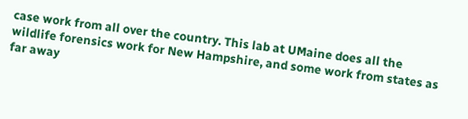case work from all over the country. This lab at UMaine does all the wildlife forensics work for New Hampshire, and some work from states as far away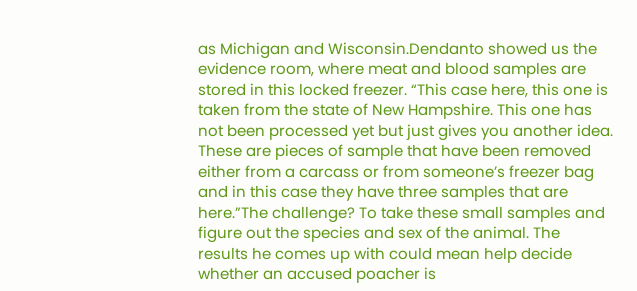as Michigan and Wisconsin.Dendanto showed us the evidence room, where meat and blood samples are stored in this locked freezer. “This case here, this one is taken from the state of New Hampshire. This one has not been processed yet but just gives you another idea. These are pieces of sample that have been removed either from a carcass or from someone’s freezer bag and in this case they have three samples that are here.”The challenge? To take these small samples and figure out the species and sex of the animal. The results he comes up with could mean help decide whether an accused poacher is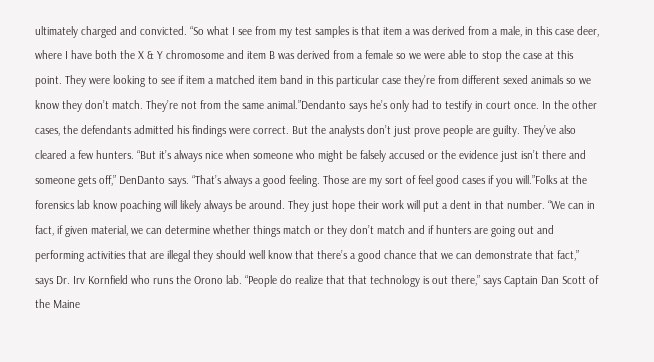ultimately charged and convicted. “So what I see from my test samples is that item a was derived from a male, in this case deer, where I have both the X & Y chromosome and item B was derived from a female so we were able to stop the case at this point. They were looking to see if item a matched item band in this particular case they’re from different sexed animals so we know they don’t match. They’re not from the same animal.”Dendanto says he’s only had to testify in court once. In the other cases, the defendants admitted his findings were correct. But the analysts don’t just prove people are guilty. They’ve also cleared a few hunters. “But it’s always nice when someone who might be falsely accused or the evidence just isn’t there and someone gets off,” DenDanto says. “That’s always a good feeling. Those are my sort of feel good cases if you will.”Folks at the forensics lab know poaching will likely always be around. They just hope their work will put a dent in that number. “We can in fact, if given material, we can determine whether things match or they don’t match and if hunters are going out and performing activities that are illegal they should well know that there’s a good chance that we can demonstrate that fact,” says Dr. Irv Kornfield who runs the Orono lab. “People do realize that that technology is out there,” says Captain Dan Scott of the Maine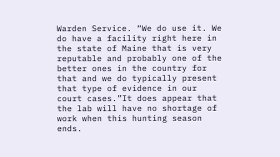Warden Service. “We do use it. We do have a facility right here in the state of Maine that is very reputable and probably one of the better ones in the country for that and we do typically present that type of evidence in our court cases.”It does appear that the lab will have no shortage of work when this hunting season ends.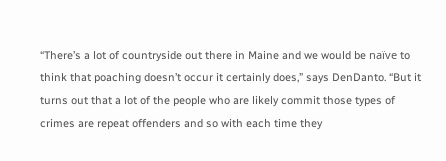“There’s a lot of countryside out there in Maine and we would be naïve to think that poaching doesn’t occur it certainly does,” says DenDanto. “But it turns out that a lot of the people who are likely commit those types of crimes are repeat offenders and so with each time they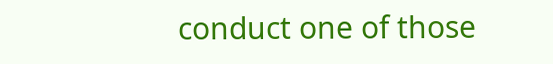conduct one of those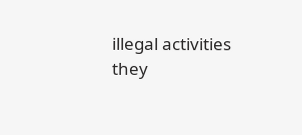illegal activities they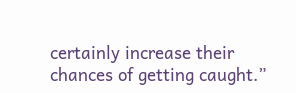certainly increase their chances of getting caught.”